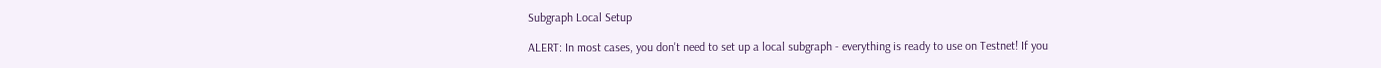Subgraph Local Setup

ALERT: In most cases, you don't need to set up a local subgraph - everything is ready to use on Testnet! If you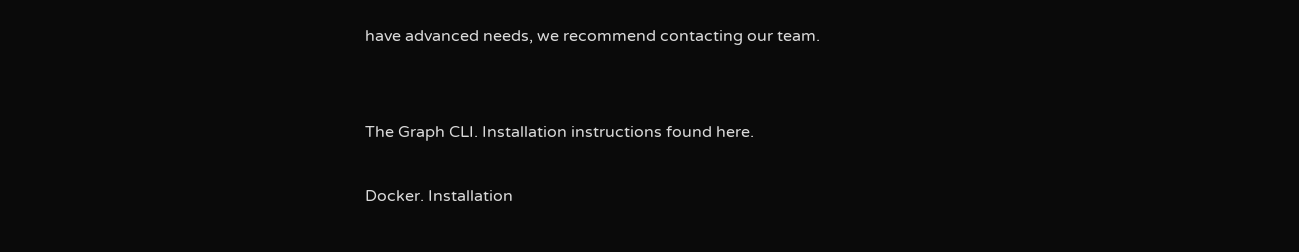have advanced needs, we recommend contacting our team.


The Graph CLI. Installation instructions found here.

Docker. Installation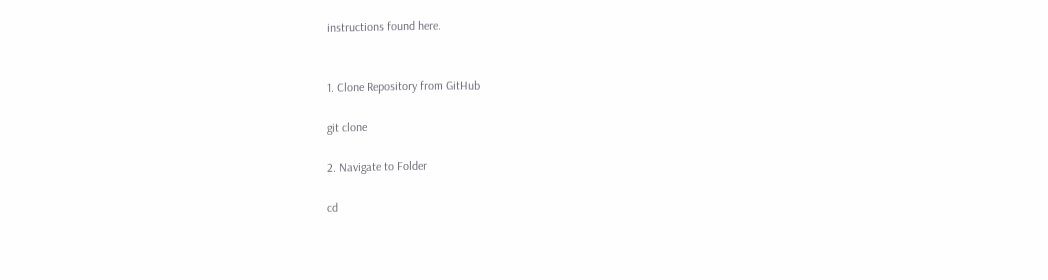instructions found here.


1. Clone Repository from GitHub

git clone

2. Navigate to Folder

cd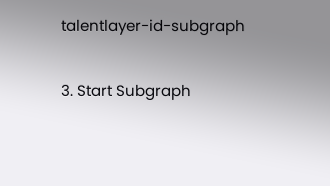talentlayer-id-subgraph

3. Start Subgraph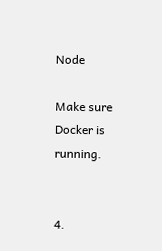Node

Make sure Docker is running.


4.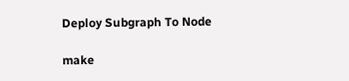Deploy Subgraph To Node

make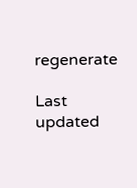regenerate

Last updated